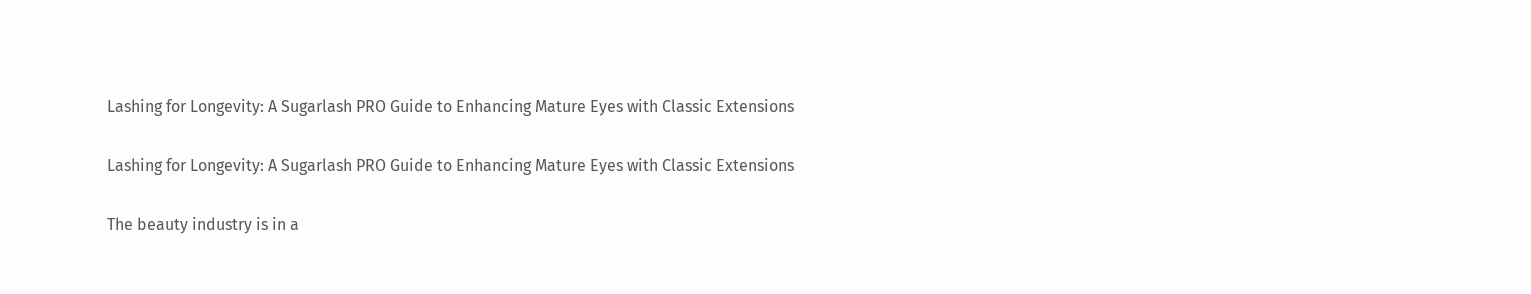Lashing for Longevity: A Sugarlash PRO Guide to Enhancing Mature Eyes with Classic Extensions

Lashing for Longevity: A Sugarlash PRO Guide to Enhancing Mature Eyes with Classic Extensions

The beauty industry is in a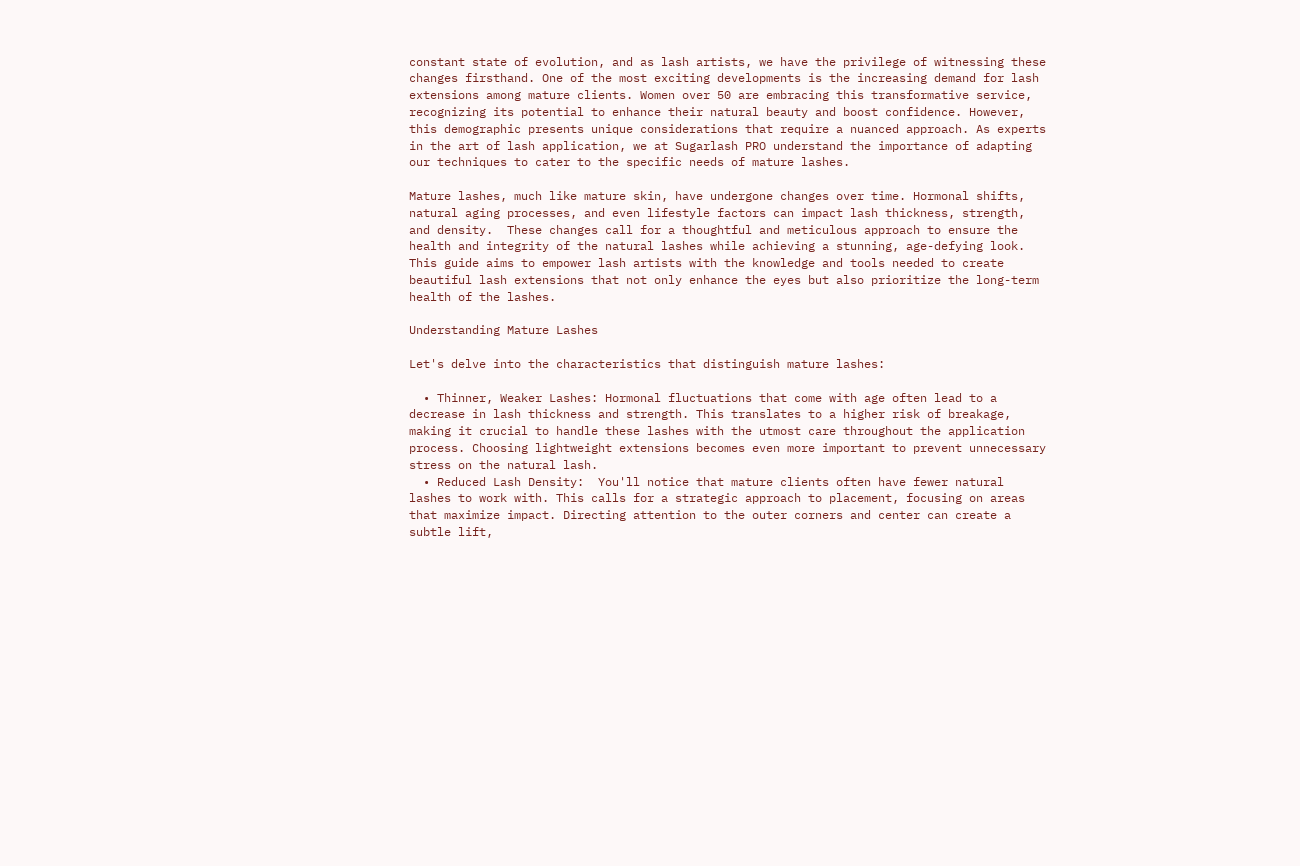constant state of evolution, and as lash artists, we have the privilege of witnessing these changes firsthand. One of the most exciting developments is the increasing demand for lash extensions among mature clients. Women over 50 are embracing this transformative service, recognizing its potential to enhance their natural beauty and boost confidence. However, this demographic presents unique considerations that require a nuanced approach. As experts in the art of lash application, we at Sugarlash PRO understand the importance of adapting our techniques to cater to the specific needs of mature lashes.

Mature lashes, much like mature skin, have undergone changes over time. Hormonal shifts, natural aging processes, and even lifestyle factors can impact lash thickness, strength, and density.  These changes call for a thoughtful and meticulous approach to ensure the health and integrity of the natural lashes while achieving a stunning, age-defying look. This guide aims to empower lash artists with the knowledge and tools needed to create beautiful lash extensions that not only enhance the eyes but also prioritize the long-term health of the lashes.

Understanding Mature Lashes

Let's delve into the characteristics that distinguish mature lashes:

  • Thinner, Weaker Lashes: Hormonal fluctuations that come with age often lead to a decrease in lash thickness and strength. This translates to a higher risk of breakage, making it crucial to handle these lashes with the utmost care throughout the application process. Choosing lightweight extensions becomes even more important to prevent unnecessary stress on the natural lash.
  • Reduced Lash Density:  You'll notice that mature clients often have fewer natural lashes to work with. This calls for a strategic approach to placement, focusing on areas that maximize impact. Directing attention to the outer corners and center can create a subtle lift,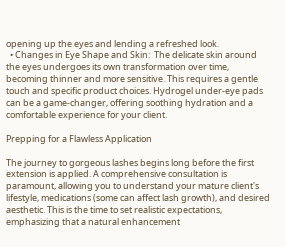opening up the eyes and lending a refreshed look.
  • Changes in Eye Shape and Skin:  The delicate skin around the eyes undergoes its own transformation over time, becoming thinner and more sensitive. This requires a gentle touch and specific product choices. Hydrogel under-eye pads can be a game-changer, offering soothing hydration and a comfortable experience for your client.

Prepping for a Flawless Application

The journey to gorgeous lashes begins long before the first extension is applied. A comprehensive consultation is paramount, allowing you to understand your mature client's lifestyle, medications (some can affect lash growth), and desired aesthetic. This is the time to set realistic expectations, emphasizing that a natural enhancement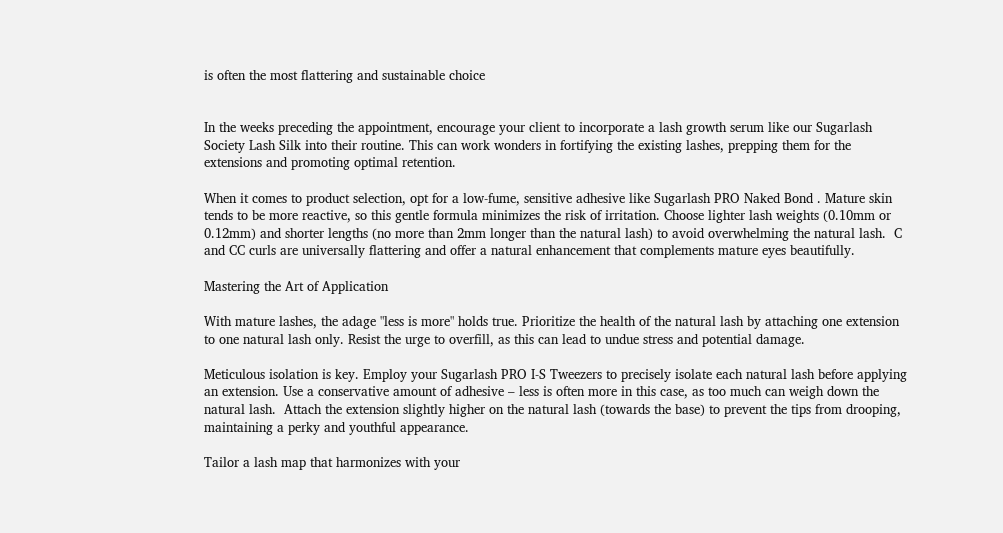is often the most flattering and sustainable choice


In the weeks preceding the appointment, encourage your client to incorporate a lash growth serum like our Sugarlash Society Lash Silk into their routine. This can work wonders in fortifying the existing lashes, prepping them for the extensions and promoting optimal retention.

When it comes to product selection, opt for a low-fume, sensitive adhesive like Sugarlash PRO Naked Bond . Mature skin tends to be more reactive, so this gentle formula minimizes the risk of irritation. Choose lighter lash weights (0.10mm or 0.12mm) and shorter lengths (no more than 2mm longer than the natural lash) to avoid overwhelming the natural lash.  C and CC curls are universally flattering and offer a natural enhancement that complements mature eyes beautifully.

Mastering the Art of Application

With mature lashes, the adage "less is more" holds true. Prioritize the health of the natural lash by attaching one extension to one natural lash only. Resist the urge to overfill, as this can lead to undue stress and potential damage.

Meticulous isolation is key. Employ your Sugarlash PRO I-S Tweezers to precisely isolate each natural lash before applying an extension. Use a conservative amount of adhesive – less is often more in this case, as too much can weigh down the natural lash.  Attach the extension slightly higher on the natural lash (towards the base) to prevent the tips from drooping, maintaining a perky and youthful appearance.

Tailor a lash map that harmonizes with your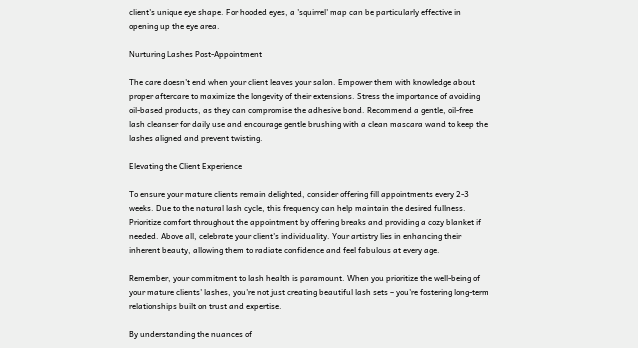client's unique eye shape. For hooded eyes, a 'squirrel' map can be particularly effective in opening up the eye area.

Nurturing Lashes Post-Appointment

The care doesn't end when your client leaves your salon. Empower them with knowledge about proper aftercare to maximize the longevity of their extensions. Stress the importance of avoiding oil-based products, as they can compromise the adhesive bond. Recommend a gentle, oil-free lash cleanser for daily use and encourage gentle brushing with a clean mascara wand to keep the lashes aligned and prevent twisting.

Elevating the Client Experience

To ensure your mature clients remain delighted, consider offering fill appointments every 2-3 weeks. Due to the natural lash cycle, this frequency can help maintain the desired fullness. Prioritize comfort throughout the appointment by offering breaks and providing a cozy blanket if needed. Above all, celebrate your client's individuality. Your artistry lies in enhancing their inherent beauty, allowing them to radiate confidence and feel fabulous at every age.

Remember, your commitment to lash health is paramount. When you prioritize the well-being of your mature clients' lashes, you're not just creating beautiful lash sets – you're fostering long-term relationships built on trust and expertise.

By understanding the nuances of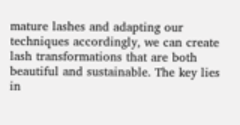mature lashes and adapting our techniques accordingly, we can create lash transformations that are both beautiful and sustainable. The key lies in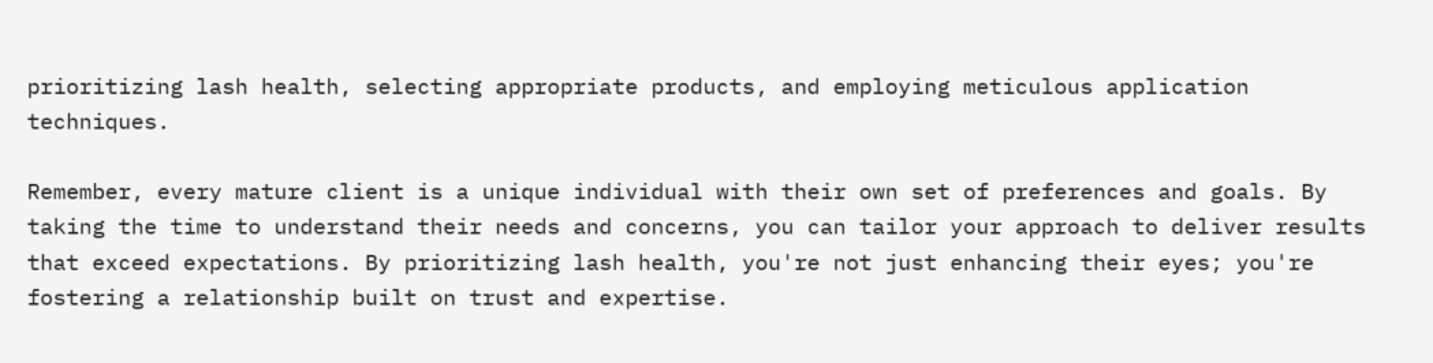prioritizing lash health, selecting appropriate products, and employing meticulous application techniques.

Remember, every mature client is a unique individual with their own set of preferences and goals. By taking the time to understand their needs and concerns, you can tailor your approach to deliver results that exceed expectations. By prioritizing lash health, you're not just enhancing their eyes; you're fostering a relationship built on trust and expertise.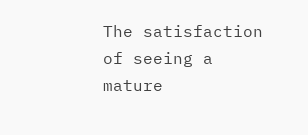The satisfaction of seeing a mature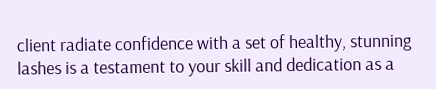client radiate confidence with a set of healthy, stunning lashes is a testament to your skill and dedication as a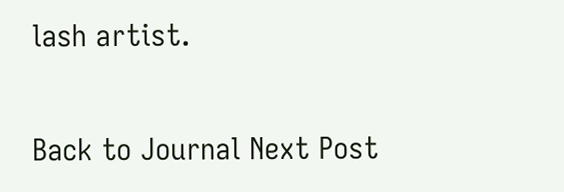lash artist.

Back to Journal Next Post